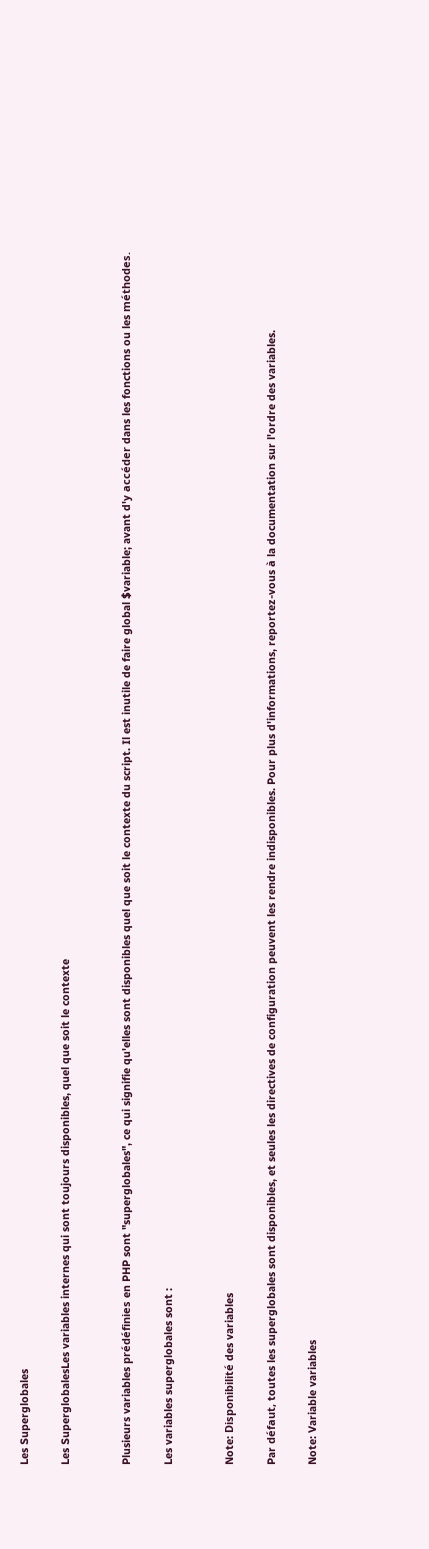Les Superglobales

Les SuperglobalesLes variables internes qui sont toujours disponibles, quel que soit le contexte


Plusieurs variables prédéfinies en PHP sont "superglobales", ce qui signifie qu'elles sont disponibles quel que soit le contexte du script. Il est inutile de faire global $variable; avant d'y accéder dans les fonctions ou les méthodes.

Les variables superglobales sont :


Note: Disponibilité des variables

Par défaut, toutes les superglobales sont disponibles, et seules les directives de configuration peuvent les rendre indisponibles. Pour plus d'informations, reportez-vous à la documentation sur l'ordre des variables.

Note: Variable variables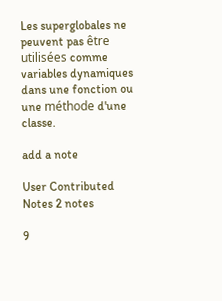Les superglobales ne peuvent pas être utilisées comme variables dynamiques dans une fonction ou une méthode d'une classe.

add a note

User Contributed Notes 2 notes

9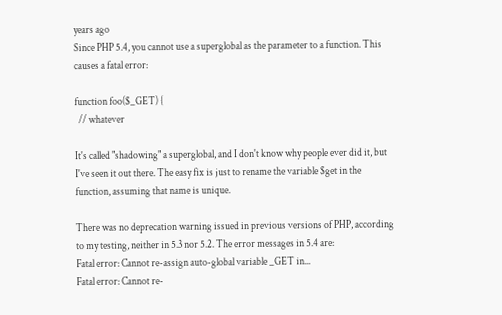years ago
Since PHP 5.4, you cannot use a superglobal as the parameter to a function. This causes a fatal error:

function foo($_GET) {
  // whatever

It's called "shadowing" a superglobal, and I don't know why people ever did it, but I've seen it out there. The easy fix is just to rename the variable $get in the function, assuming that name is unique.

There was no deprecation warning issued in previous versions of PHP, according to my testing, neither in 5.3 nor 5.2. The error messages in 5.4 are:
Fatal error: Cannot re-assign auto-global variable _GET in...
Fatal error: Cannot re-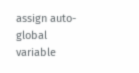assign auto-global variable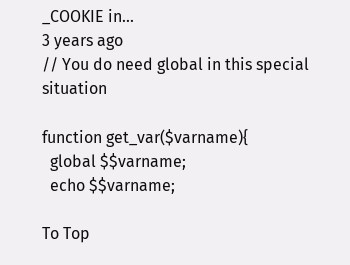_COOKIE in...
3 years ago
// You do need global in this special situation

function get_var($varname){
  global $$varname;
  echo $$varname;

To Top